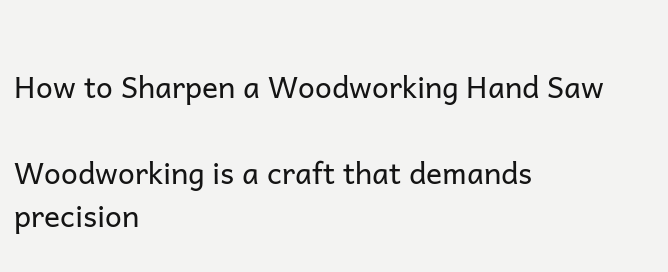How to Sharpen a Woodworking Hand Saw

Woodworking is a craft that demands precision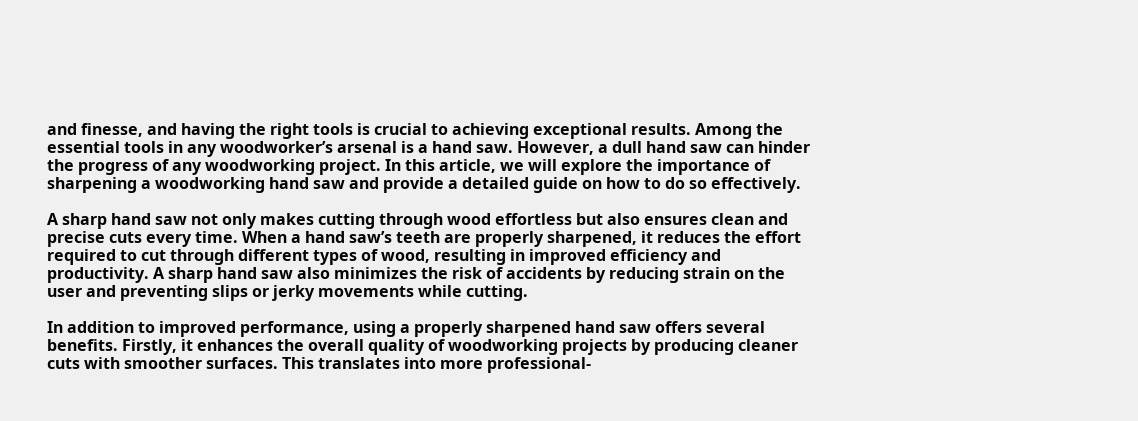and finesse, and having the right tools is crucial to achieving exceptional results. Among the essential tools in any woodworker’s arsenal is a hand saw. However, a dull hand saw can hinder the progress of any woodworking project. In this article, we will explore the importance of sharpening a woodworking hand saw and provide a detailed guide on how to do so effectively.

A sharp hand saw not only makes cutting through wood effortless but also ensures clean and precise cuts every time. When a hand saw’s teeth are properly sharpened, it reduces the effort required to cut through different types of wood, resulting in improved efficiency and productivity. A sharp hand saw also minimizes the risk of accidents by reducing strain on the user and preventing slips or jerky movements while cutting.

In addition to improved performance, using a properly sharpened hand saw offers several benefits. Firstly, it enhances the overall quality of woodworking projects by producing cleaner cuts with smoother surfaces. This translates into more professional-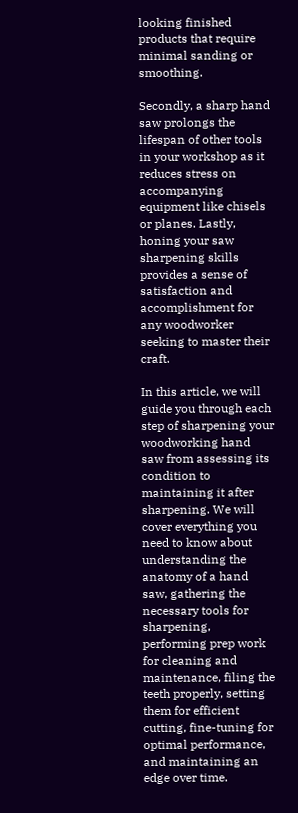looking finished products that require minimal sanding or smoothing.

Secondly, a sharp hand saw prolongs the lifespan of other tools in your workshop as it reduces stress on accompanying equipment like chisels or planes. Lastly, honing your saw sharpening skills provides a sense of satisfaction and accomplishment for any woodworker seeking to master their craft.

In this article, we will guide you through each step of sharpening your woodworking hand saw from assessing its condition to maintaining it after sharpening. We will cover everything you need to know about understanding the anatomy of a hand saw, gathering the necessary tools for sharpening, performing prep work for cleaning and maintenance, filing the teeth properly, setting them for efficient cutting, fine-tuning for optimal performance, and maintaining an edge over time.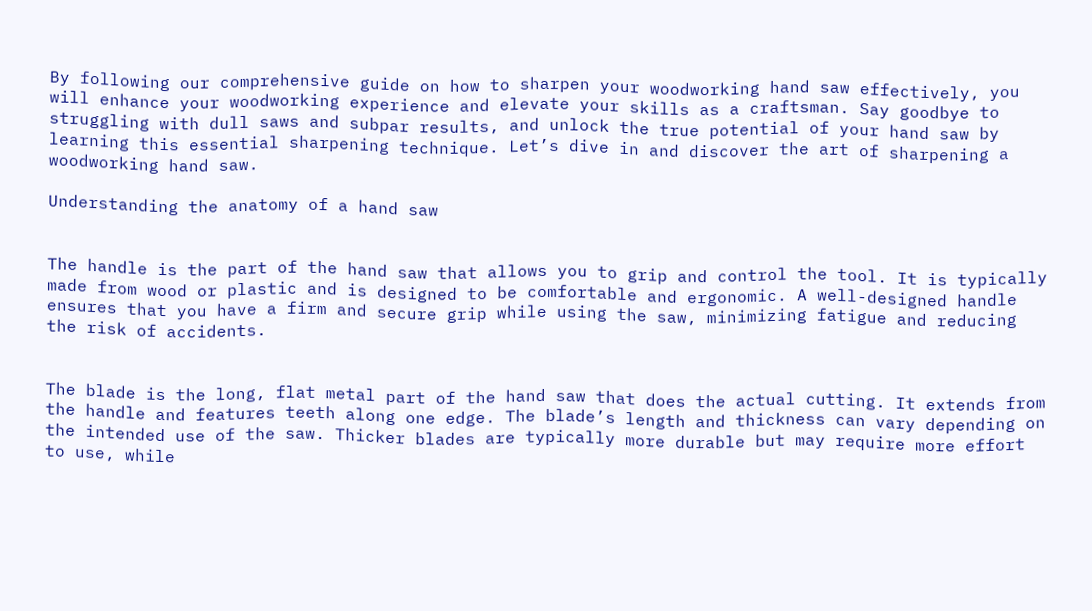By following our comprehensive guide on how to sharpen your woodworking hand saw effectively, you will enhance your woodworking experience and elevate your skills as a craftsman. Say goodbye to struggling with dull saws and subpar results, and unlock the true potential of your hand saw by learning this essential sharpening technique. Let’s dive in and discover the art of sharpening a woodworking hand saw.

Understanding the anatomy of a hand saw


The handle is the part of the hand saw that allows you to grip and control the tool. It is typically made from wood or plastic and is designed to be comfortable and ergonomic. A well-designed handle ensures that you have a firm and secure grip while using the saw, minimizing fatigue and reducing the risk of accidents.


The blade is the long, flat metal part of the hand saw that does the actual cutting. It extends from the handle and features teeth along one edge. The blade’s length and thickness can vary depending on the intended use of the saw. Thicker blades are typically more durable but may require more effort to use, while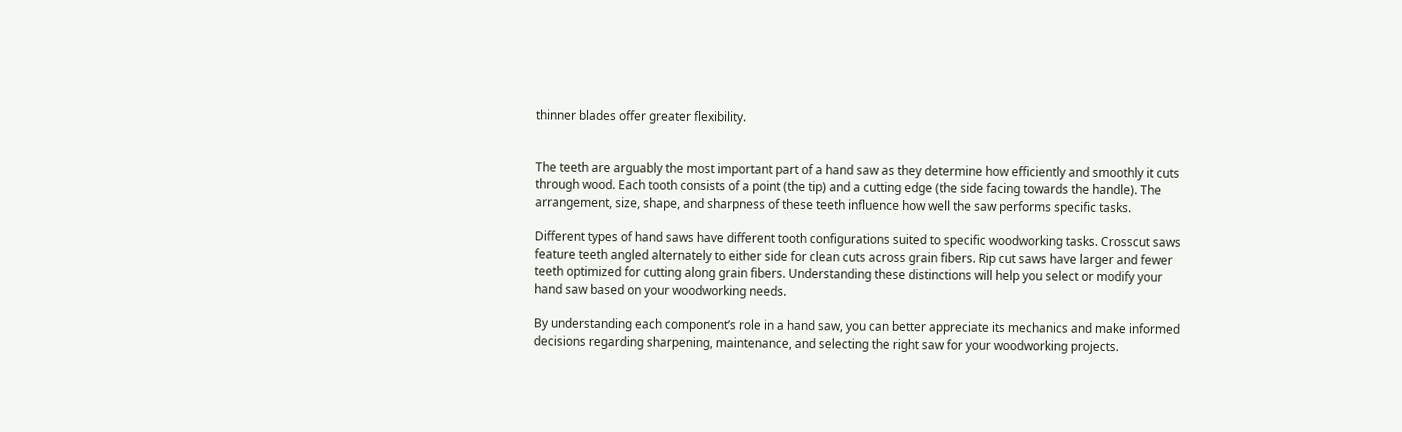thinner blades offer greater flexibility.


The teeth are arguably the most important part of a hand saw as they determine how efficiently and smoothly it cuts through wood. Each tooth consists of a point (the tip) and a cutting edge (the side facing towards the handle). The arrangement, size, shape, and sharpness of these teeth influence how well the saw performs specific tasks.

Different types of hand saws have different tooth configurations suited to specific woodworking tasks. Crosscut saws feature teeth angled alternately to either side for clean cuts across grain fibers. Rip cut saws have larger and fewer teeth optimized for cutting along grain fibers. Understanding these distinctions will help you select or modify your hand saw based on your woodworking needs.

By understanding each component’s role in a hand saw, you can better appreciate its mechanics and make informed decisions regarding sharpening, maintenance, and selecting the right saw for your woodworking projects.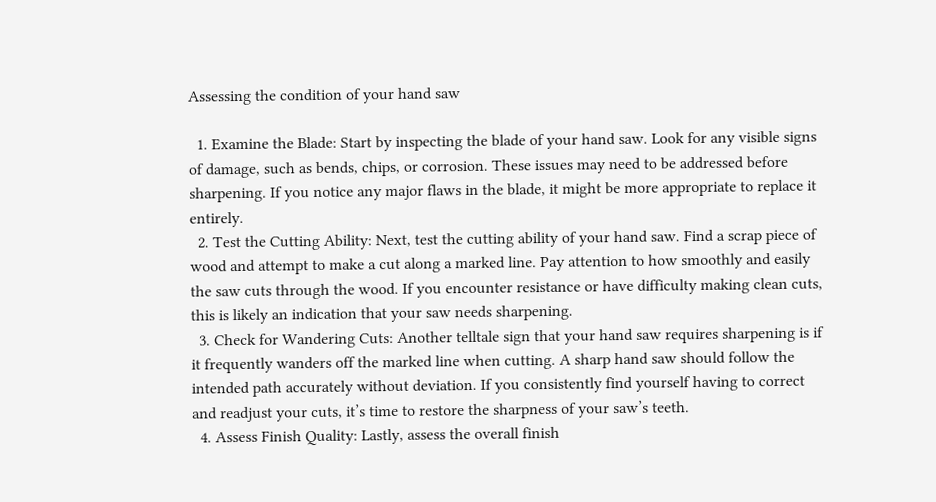Assessing the condition of your hand saw

  1. Examine the Blade: Start by inspecting the blade of your hand saw. Look for any visible signs of damage, such as bends, chips, or corrosion. These issues may need to be addressed before sharpening. If you notice any major flaws in the blade, it might be more appropriate to replace it entirely.
  2. Test the Cutting Ability: Next, test the cutting ability of your hand saw. Find a scrap piece of wood and attempt to make a cut along a marked line. Pay attention to how smoothly and easily the saw cuts through the wood. If you encounter resistance or have difficulty making clean cuts, this is likely an indication that your saw needs sharpening.
  3. Check for Wandering Cuts: Another telltale sign that your hand saw requires sharpening is if it frequently wanders off the marked line when cutting. A sharp hand saw should follow the intended path accurately without deviation. If you consistently find yourself having to correct and readjust your cuts, it’s time to restore the sharpness of your saw’s teeth.
  4. Assess Finish Quality: Lastly, assess the overall finish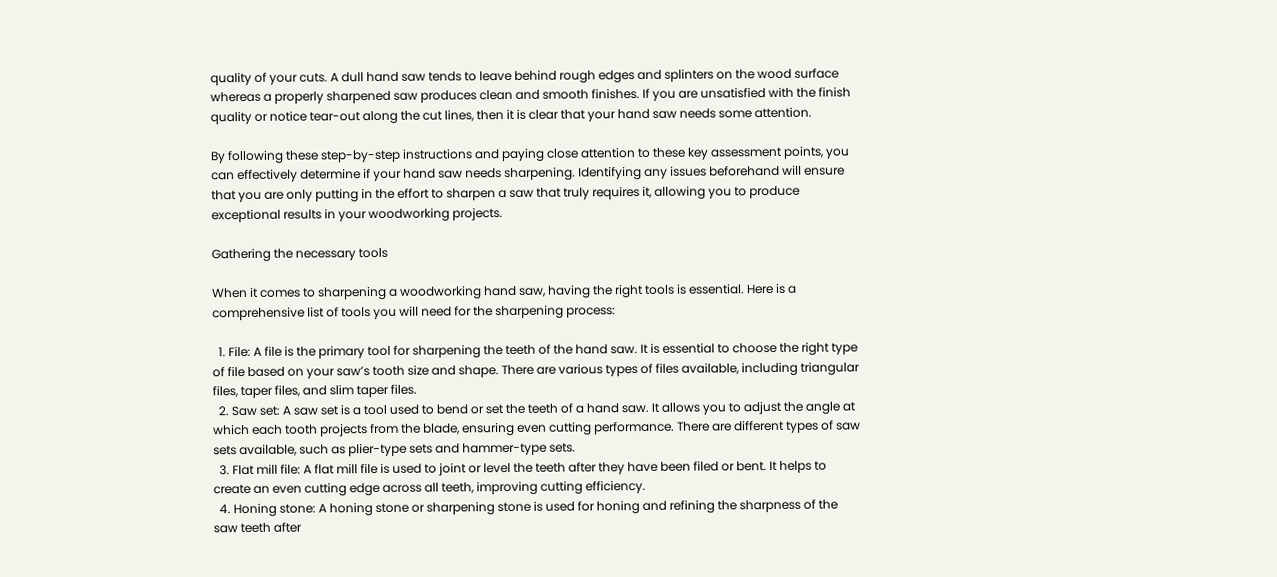quality of your cuts. A dull hand saw tends to leave behind rough edges and splinters on the wood surface whereas a properly sharpened saw produces clean and smooth finishes. If you are unsatisfied with the finish quality or notice tear-out along the cut lines, then it is clear that your hand saw needs some attention.

By following these step-by-step instructions and paying close attention to these key assessment points, you can effectively determine if your hand saw needs sharpening. Identifying any issues beforehand will ensure that you are only putting in the effort to sharpen a saw that truly requires it, allowing you to produce exceptional results in your woodworking projects.

Gathering the necessary tools

When it comes to sharpening a woodworking hand saw, having the right tools is essential. Here is a comprehensive list of tools you will need for the sharpening process:

  1. File: A file is the primary tool for sharpening the teeth of the hand saw. It is essential to choose the right type of file based on your saw’s tooth size and shape. There are various types of files available, including triangular files, taper files, and slim taper files.
  2. Saw set: A saw set is a tool used to bend or set the teeth of a hand saw. It allows you to adjust the angle at which each tooth projects from the blade, ensuring even cutting performance. There are different types of saw sets available, such as plier-type sets and hammer-type sets.
  3. Flat mill file: A flat mill file is used to joint or level the teeth after they have been filed or bent. It helps to create an even cutting edge across all teeth, improving cutting efficiency.
  4. Honing stone: A honing stone or sharpening stone is used for honing and refining the sharpness of the saw teeth after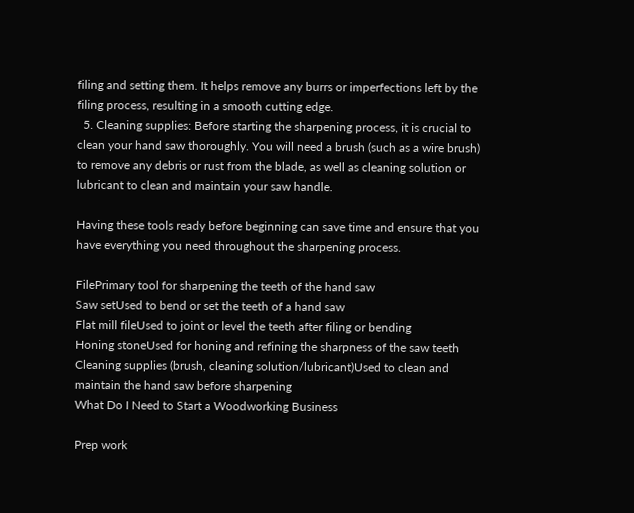filing and setting them. It helps remove any burrs or imperfections left by the filing process, resulting in a smooth cutting edge.
  5. Cleaning supplies: Before starting the sharpening process, it is crucial to clean your hand saw thoroughly. You will need a brush (such as a wire brush) to remove any debris or rust from the blade, as well as cleaning solution or lubricant to clean and maintain your saw handle.

Having these tools ready before beginning can save time and ensure that you have everything you need throughout the sharpening process.

FilePrimary tool for sharpening the teeth of the hand saw
Saw setUsed to bend or set the teeth of a hand saw
Flat mill fileUsed to joint or level the teeth after filing or bending
Honing stoneUsed for honing and refining the sharpness of the saw teeth
Cleaning supplies (brush, cleaning solution/lubricant)Used to clean and maintain the hand saw before sharpening
What Do I Need to Start a Woodworking Business

Prep work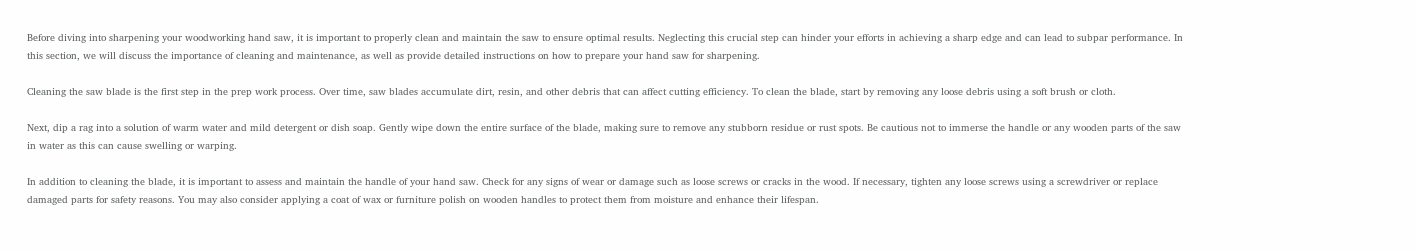Before diving into sharpening your woodworking hand saw, it is important to properly clean and maintain the saw to ensure optimal results. Neglecting this crucial step can hinder your efforts in achieving a sharp edge and can lead to subpar performance. In this section, we will discuss the importance of cleaning and maintenance, as well as provide detailed instructions on how to prepare your hand saw for sharpening.

Cleaning the saw blade is the first step in the prep work process. Over time, saw blades accumulate dirt, resin, and other debris that can affect cutting efficiency. To clean the blade, start by removing any loose debris using a soft brush or cloth.

Next, dip a rag into a solution of warm water and mild detergent or dish soap. Gently wipe down the entire surface of the blade, making sure to remove any stubborn residue or rust spots. Be cautious not to immerse the handle or any wooden parts of the saw in water as this can cause swelling or warping.

In addition to cleaning the blade, it is important to assess and maintain the handle of your hand saw. Check for any signs of wear or damage such as loose screws or cracks in the wood. If necessary, tighten any loose screws using a screwdriver or replace damaged parts for safety reasons. You may also consider applying a coat of wax or furniture polish on wooden handles to protect them from moisture and enhance their lifespan.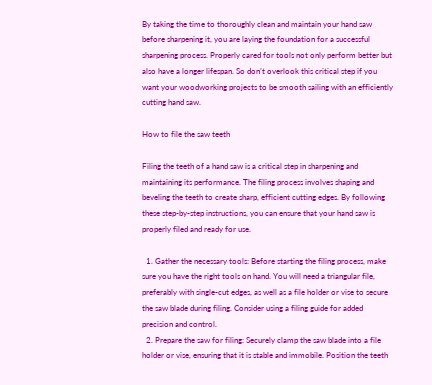By taking the time to thoroughly clean and maintain your hand saw before sharpening it, you are laying the foundation for a successful sharpening process. Properly cared for tools not only perform better but also have a longer lifespan. So don’t overlook this critical step if you want your woodworking projects to be smooth sailing with an efficiently cutting hand saw.

How to file the saw teeth

Filing the teeth of a hand saw is a critical step in sharpening and maintaining its performance. The filing process involves shaping and beveling the teeth to create sharp, efficient cutting edges. By following these step-by-step instructions, you can ensure that your hand saw is properly filed and ready for use.

  1. Gather the necessary tools: Before starting the filing process, make sure you have the right tools on hand. You will need a triangular file, preferably with single-cut edges, as well as a file holder or vise to secure the saw blade during filing. Consider using a filing guide for added precision and control.
  2. Prepare the saw for filing: Securely clamp the saw blade into a file holder or vise, ensuring that it is stable and immobile. Position the teeth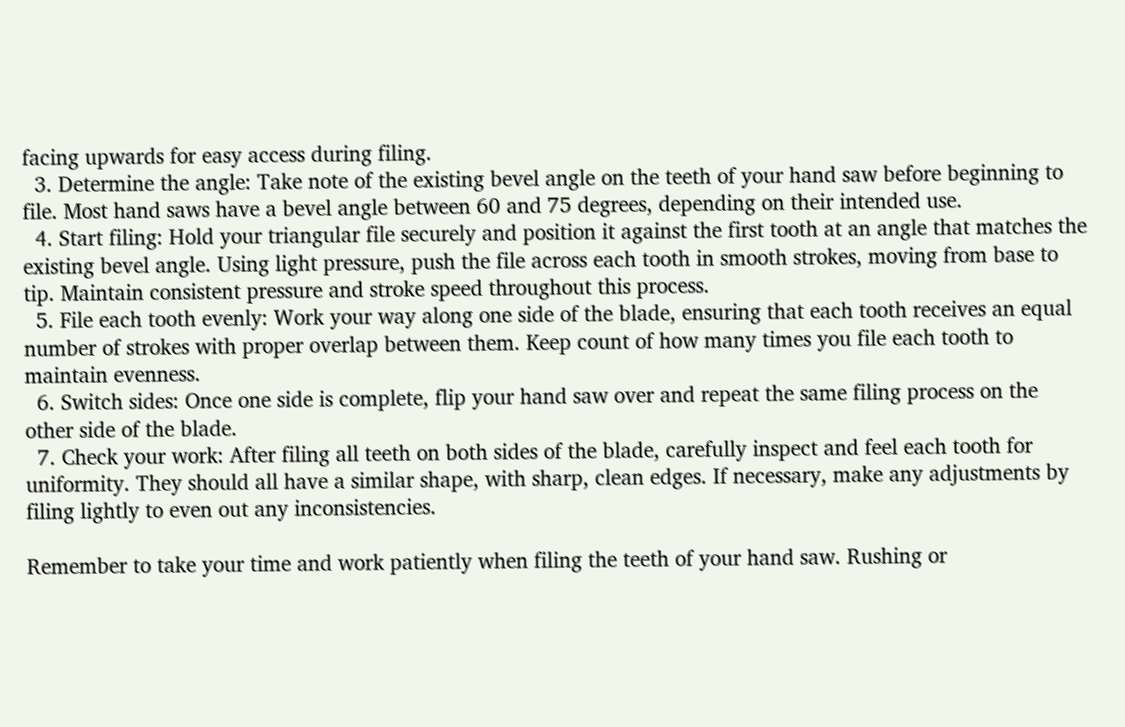facing upwards for easy access during filing.
  3. Determine the angle: Take note of the existing bevel angle on the teeth of your hand saw before beginning to file. Most hand saws have a bevel angle between 60 and 75 degrees, depending on their intended use.
  4. Start filing: Hold your triangular file securely and position it against the first tooth at an angle that matches the existing bevel angle. Using light pressure, push the file across each tooth in smooth strokes, moving from base to tip. Maintain consistent pressure and stroke speed throughout this process.
  5. File each tooth evenly: Work your way along one side of the blade, ensuring that each tooth receives an equal number of strokes with proper overlap between them. Keep count of how many times you file each tooth to maintain evenness.
  6. Switch sides: Once one side is complete, flip your hand saw over and repeat the same filing process on the other side of the blade.
  7. Check your work: After filing all teeth on both sides of the blade, carefully inspect and feel each tooth for uniformity. They should all have a similar shape, with sharp, clean edges. If necessary, make any adjustments by filing lightly to even out any inconsistencies.

Remember to take your time and work patiently when filing the teeth of your hand saw. Rushing or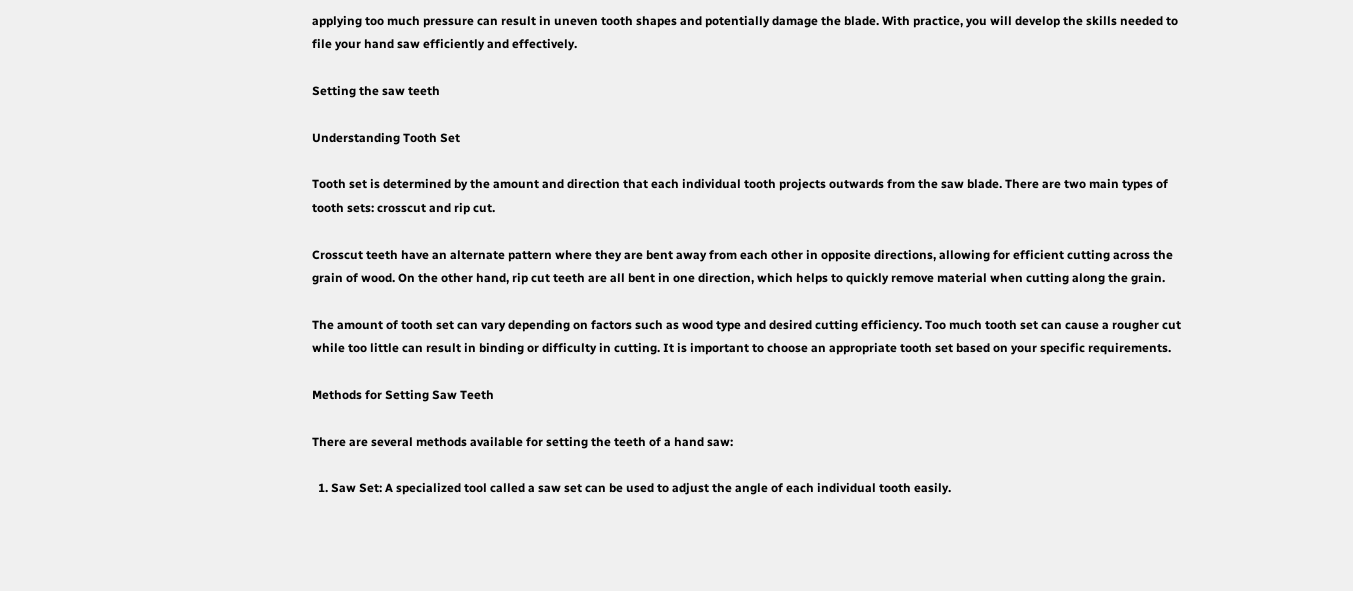applying too much pressure can result in uneven tooth shapes and potentially damage the blade. With practice, you will develop the skills needed to file your hand saw efficiently and effectively.

Setting the saw teeth

Understanding Tooth Set

Tooth set is determined by the amount and direction that each individual tooth projects outwards from the saw blade. There are two main types of tooth sets: crosscut and rip cut.

Crosscut teeth have an alternate pattern where they are bent away from each other in opposite directions, allowing for efficient cutting across the grain of wood. On the other hand, rip cut teeth are all bent in one direction, which helps to quickly remove material when cutting along the grain.

The amount of tooth set can vary depending on factors such as wood type and desired cutting efficiency. Too much tooth set can cause a rougher cut while too little can result in binding or difficulty in cutting. It is important to choose an appropriate tooth set based on your specific requirements.

Methods for Setting Saw Teeth

There are several methods available for setting the teeth of a hand saw:

  1. Saw Set: A specialized tool called a saw set can be used to adjust the angle of each individual tooth easily.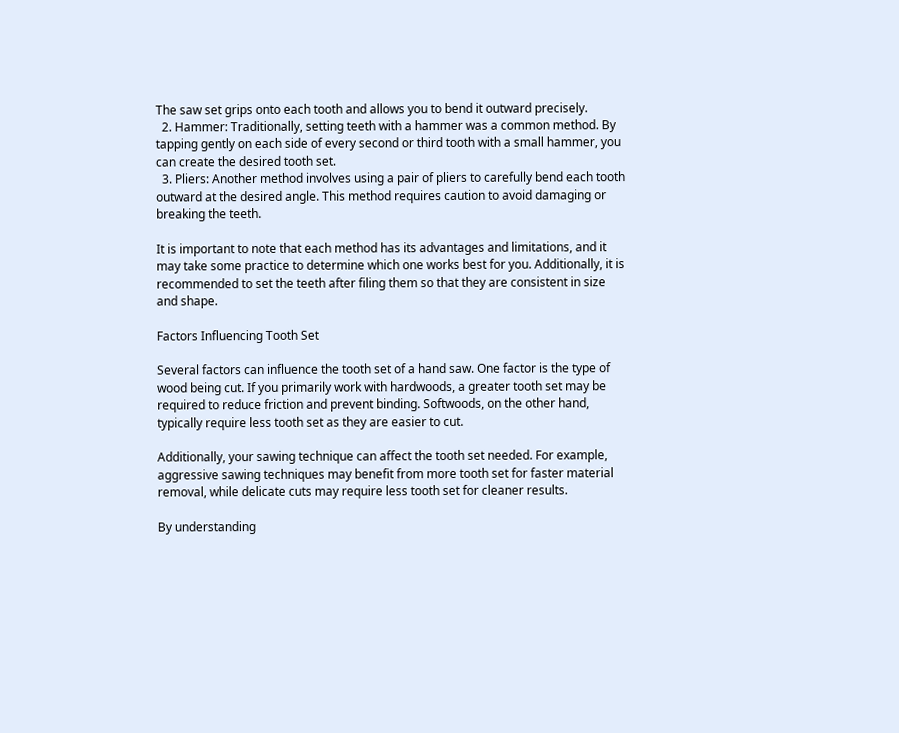The saw set grips onto each tooth and allows you to bend it outward precisely.
  2. Hammer: Traditionally, setting teeth with a hammer was a common method. By tapping gently on each side of every second or third tooth with a small hammer, you can create the desired tooth set.
  3. Pliers: Another method involves using a pair of pliers to carefully bend each tooth outward at the desired angle. This method requires caution to avoid damaging or breaking the teeth.

It is important to note that each method has its advantages and limitations, and it may take some practice to determine which one works best for you. Additionally, it is recommended to set the teeth after filing them so that they are consistent in size and shape.

Factors Influencing Tooth Set

Several factors can influence the tooth set of a hand saw. One factor is the type of wood being cut. If you primarily work with hardwoods, a greater tooth set may be required to reduce friction and prevent binding. Softwoods, on the other hand, typically require less tooth set as they are easier to cut.

Additionally, your sawing technique can affect the tooth set needed. For example, aggressive sawing techniques may benefit from more tooth set for faster material removal, while delicate cuts may require less tooth set for cleaner results.

By understanding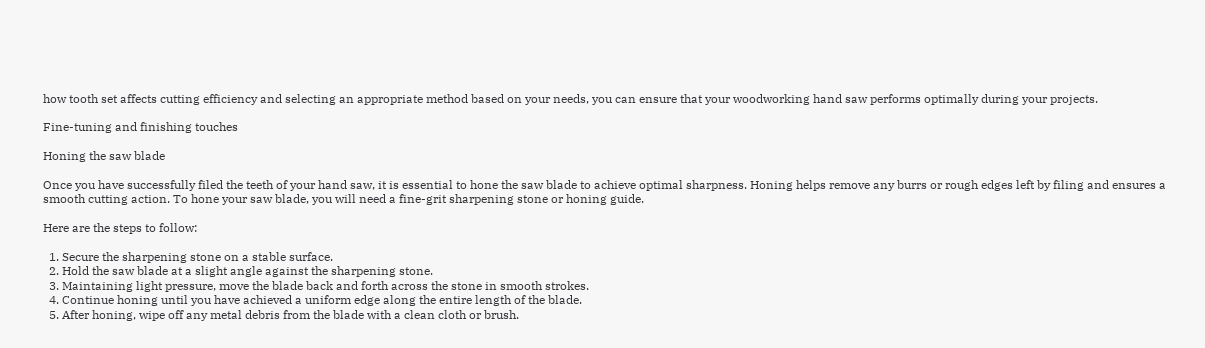how tooth set affects cutting efficiency and selecting an appropriate method based on your needs, you can ensure that your woodworking hand saw performs optimally during your projects.

Fine-tuning and finishing touches

Honing the saw blade

Once you have successfully filed the teeth of your hand saw, it is essential to hone the saw blade to achieve optimal sharpness. Honing helps remove any burrs or rough edges left by filing and ensures a smooth cutting action. To hone your saw blade, you will need a fine-grit sharpening stone or honing guide.

Here are the steps to follow:

  1. Secure the sharpening stone on a stable surface.
  2. Hold the saw blade at a slight angle against the sharpening stone.
  3. Maintaining light pressure, move the blade back and forth across the stone in smooth strokes.
  4. Continue honing until you have achieved a uniform edge along the entire length of the blade.
  5. After honing, wipe off any metal debris from the blade with a clean cloth or brush.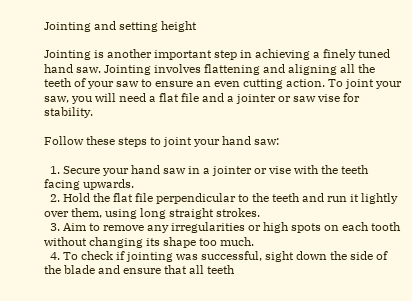Jointing and setting height

Jointing is another important step in achieving a finely tuned hand saw. Jointing involves flattening and aligning all the teeth of your saw to ensure an even cutting action. To joint your saw, you will need a flat file and a jointer or saw vise for stability.

Follow these steps to joint your hand saw:

  1. Secure your hand saw in a jointer or vise with the teeth facing upwards.
  2. Hold the flat file perpendicular to the teeth and run it lightly over them, using long straight strokes.
  3. Aim to remove any irregularities or high spots on each tooth without changing its shape too much.
  4. To check if jointing was successful, sight down the side of the blade and ensure that all teeth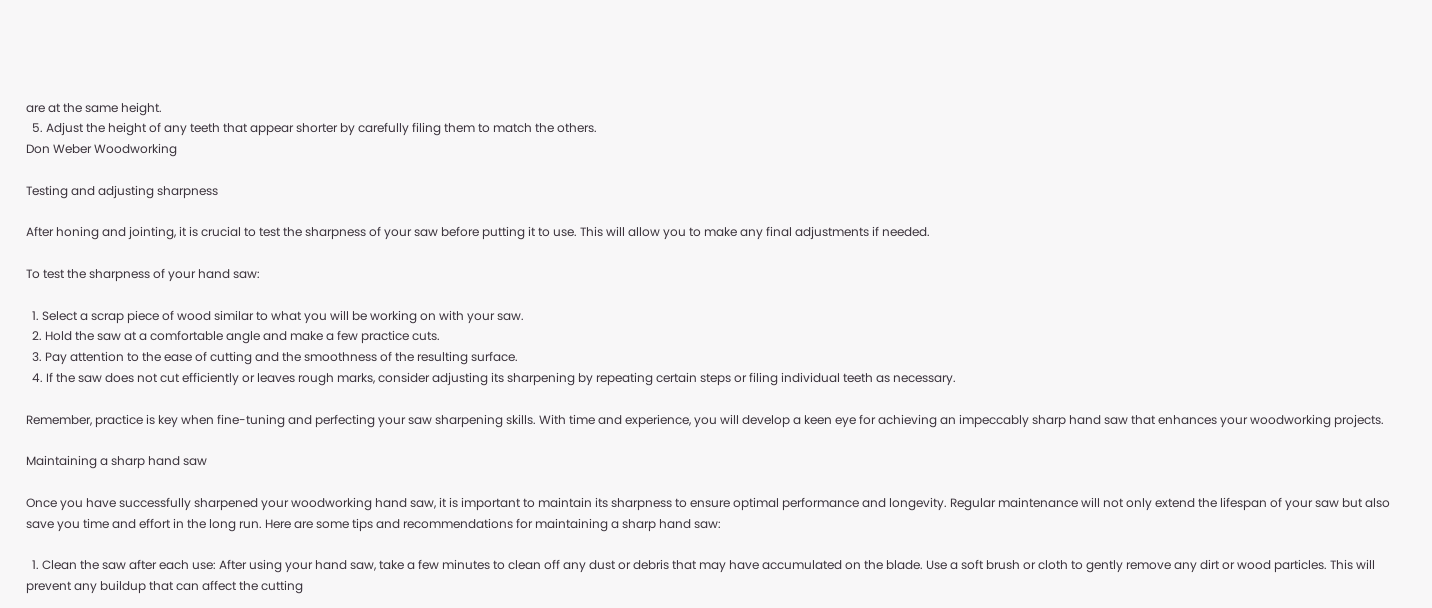are at the same height.
  5. Adjust the height of any teeth that appear shorter by carefully filing them to match the others.
Don Weber Woodworking

Testing and adjusting sharpness

After honing and jointing, it is crucial to test the sharpness of your saw before putting it to use. This will allow you to make any final adjustments if needed.

To test the sharpness of your hand saw:

  1. Select a scrap piece of wood similar to what you will be working on with your saw.
  2. Hold the saw at a comfortable angle and make a few practice cuts.
  3. Pay attention to the ease of cutting and the smoothness of the resulting surface.
  4. If the saw does not cut efficiently or leaves rough marks, consider adjusting its sharpening by repeating certain steps or filing individual teeth as necessary.

Remember, practice is key when fine-tuning and perfecting your saw sharpening skills. With time and experience, you will develop a keen eye for achieving an impeccably sharp hand saw that enhances your woodworking projects.

Maintaining a sharp hand saw

Once you have successfully sharpened your woodworking hand saw, it is important to maintain its sharpness to ensure optimal performance and longevity. Regular maintenance will not only extend the lifespan of your saw but also save you time and effort in the long run. Here are some tips and recommendations for maintaining a sharp hand saw:

  1. Clean the saw after each use: After using your hand saw, take a few minutes to clean off any dust or debris that may have accumulated on the blade. Use a soft brush or cloth to gently remove any dirt or wood particles. This will prevent any buildup that can affect the cutting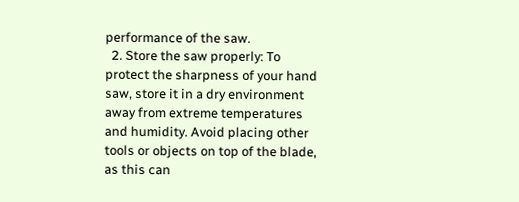performance of the saw.
  2. Store the saw properly: To protect the sharpness of your hand saw, store it in a dry environment away from extreme temperatures and humidity. Avoid placing other tools or objects on top of the blade, as this can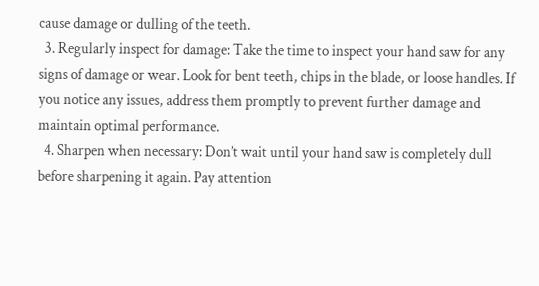cause damage or dulling of the teeth.
  3. Regularly inspect for damage: Take the time to inspect your hand saw for any signs of damage or wear. Look for bent teeth, chips in the blade, or loose handles. If you notice any issues, address them promptly to prevent further damage and maintain optimal performance.
  4. Sharpen when necessary: Don’t wait until your hand saw is completely dull before sharpening it again. Pay attention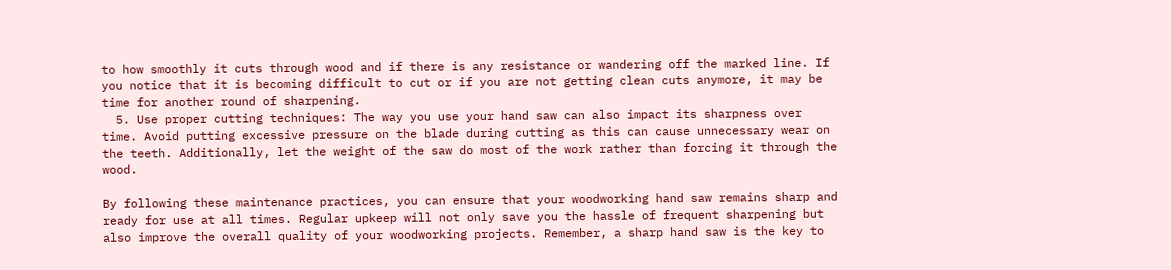to how smoothly it cuts through wood and if there is any resistance or wandering off the marked line. If you notice that it is becoming difficult to cut or if you are not getting clean cuts anymore, it may be time for another round of sharpening.
  5. Use proper cutting techniques: The way you use your hand saw can also impact its sharpness over time. Avoid putting excessive pressure on the blade during cutting as this can cause unnecessary wear on the teeth. Additionally, let the weight of the saw do most of the work rather than forcing it through the wood.

By following these maintenance practices, you can ensure that your woodworking hand saw remains sharp and ready for use at all times. Regular upkeep will not only save you the hassle of frequent sharpening but also improve the overall quality of your woodworking projects. Remember, a sharp hand saw is the key to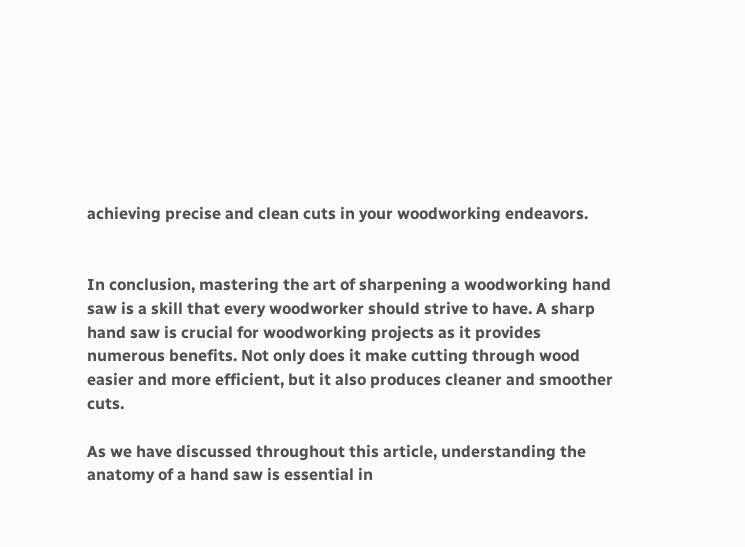achieving precise and clean cuts in your woodworking endeavors.


In conclusion, mastering the art of sharpening a woodworking hand saw is a skill that every woodworker should strive to have. A sharp hand saw is crucial for woodworking projects as it provides numerous benefits. Not only does it make cutting through wood easier and more efficient, but it also produces cleaner and smoother cuts.

As we have discussed throughout this article, understanding the anatomy of a hand saw is essential in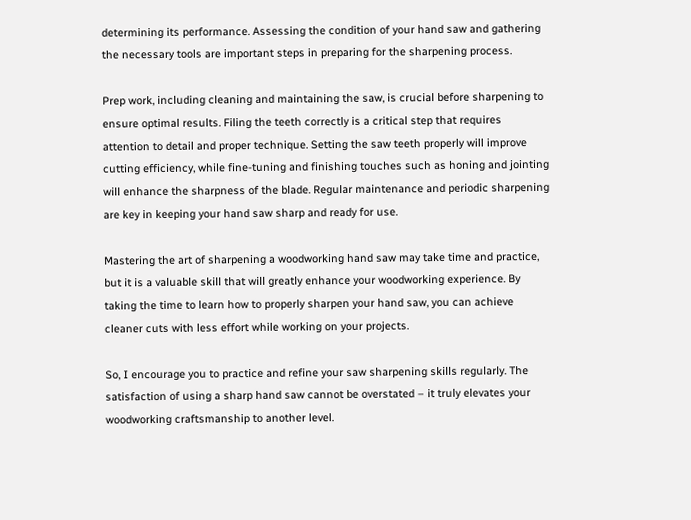determining its performance. Assessing the condition of your hand saw and gathering the necessary tools are important steps in preparing for the sharpening process.

Prep work, including cleaning and maintaining the saw, is crucial before sharpening to ensure optimal results. Filing the teeth correctly is a critical step that requires attention to detail and proper technique. Setting the saw teeth properly will improve cutting efficiency, while fine-tuning and finishing touches such as honing and jointing will enhance the sharpness of the blade. Regular maintenance and periodic sharpening are key in keeping your hand saw sharp and ready for use.

Mastering the art of sharpening a woodworking hand saw may take time and practice, but it is a valuable skill that will greatly enhance your woodworking experience. By taking the time to learn how to properly sharpen your hand saw, you can achieve cleaner cuts with less effort while working on your projects.

So, I encourage you to practice and refine your saw sharpening skills regularly. The satisfaction of using a sharp hand saw cannot be overstated – it truly elevates your woodworking craftsmanship to another level.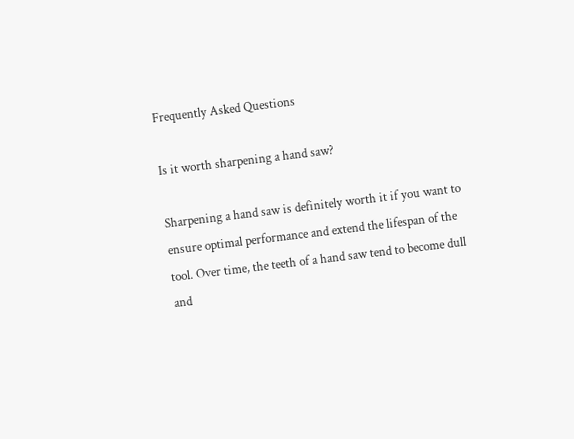Frequently Asked Questions

Is it worth sharpening a hand saw?

Sharpening a hand saw is definitely worth it if you want to ensure optimal performance and extend the lifespan of the tool. Over time, the teeth of a hand saw tend to become dull and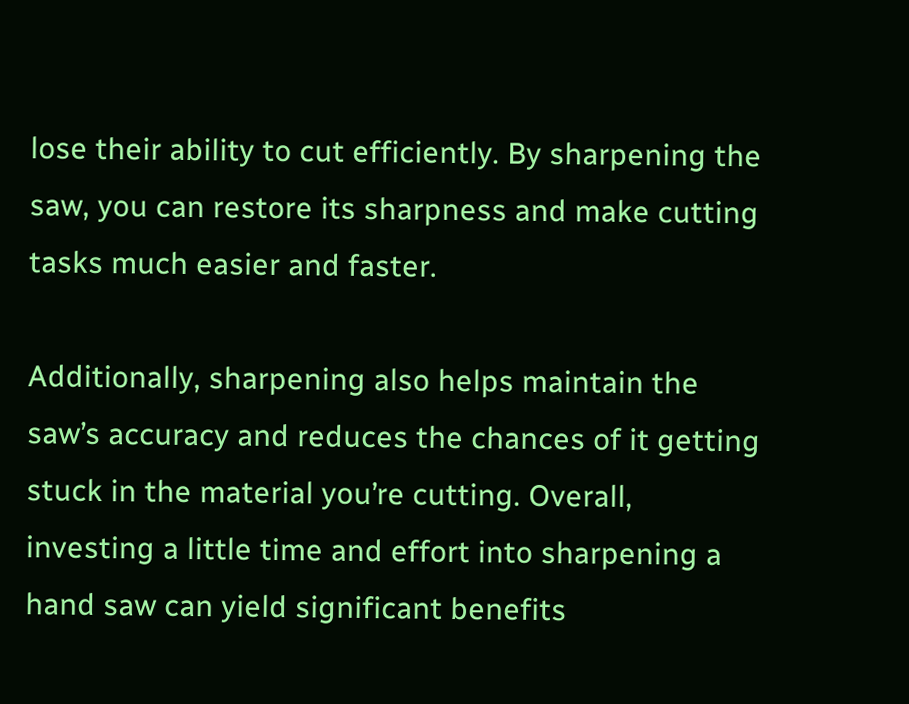lose their ability to cut efficiently. By sharpening the saw, you can restore its sharpness and make cutting tasks much easier and faster.

Additionally, sharpening also helps maintain the saw’s accuracy and reduces the chances of it getting stuck in the material you’re cutting. Overall, investing a little time and effort into sharpening a hand saw can yield significant benefits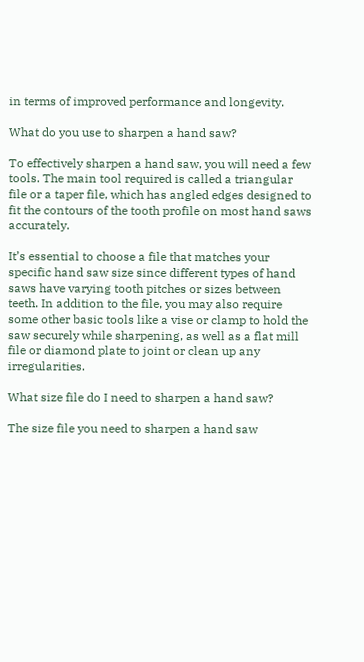in terms of improved performance and longevity.

What do you use to sharpen a hand saw?

To effectively sharpen a hand saw, you will need a few tools. The main tool required is called a triangular file or a taper file, which has angled edges designed to fit the contours of the tooth profile on most hand saws accurately.

It’s essential to choose a file that matches your specific hand saw size since different types of hand saws have varying tooth pitches or sizes between teeth. In addition to the file, you may also require some other basic tools like a vise or clamp to hold the saw securely while sharpening, as well as a flat mill file or diamond plate to joint or clean up any irregularities.

What size file do I need to sharpen a hand saw?

The size file you need to sharpen a hand saw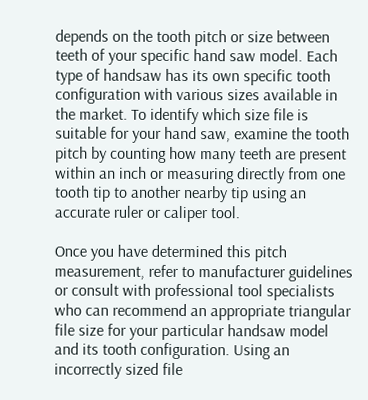depends on the tooth pitch or size between teeth of your specific hand saw model. Each type of handsaw has its own specific tooth configuration with various sizes available in the market. To identify which size file is suitable for your hand saw, examine the tooth pitch by counting how many teeth are present within an inch or measuring directly from one tooth tip to another nearby tip using an accurate ruler or caliper tool.

Once you have determined this pitch measurement, refer to manufacturer guidelines or consult with professional tool specialists who can recommend an appropriate triangular file size for your particular handsaw model and its tooth configuration. Using an incorrectly sized file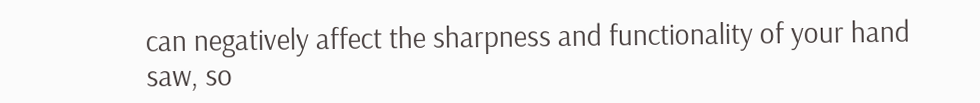can negatively affect the sharpness and functionality of your hand saw, so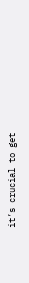it’s crucial to get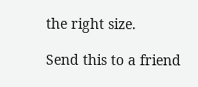the right size.

Send this to a friend